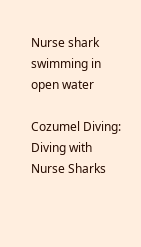Nurse shark swimming in open water

Cozumel Diving: Diving with Nurse Sharks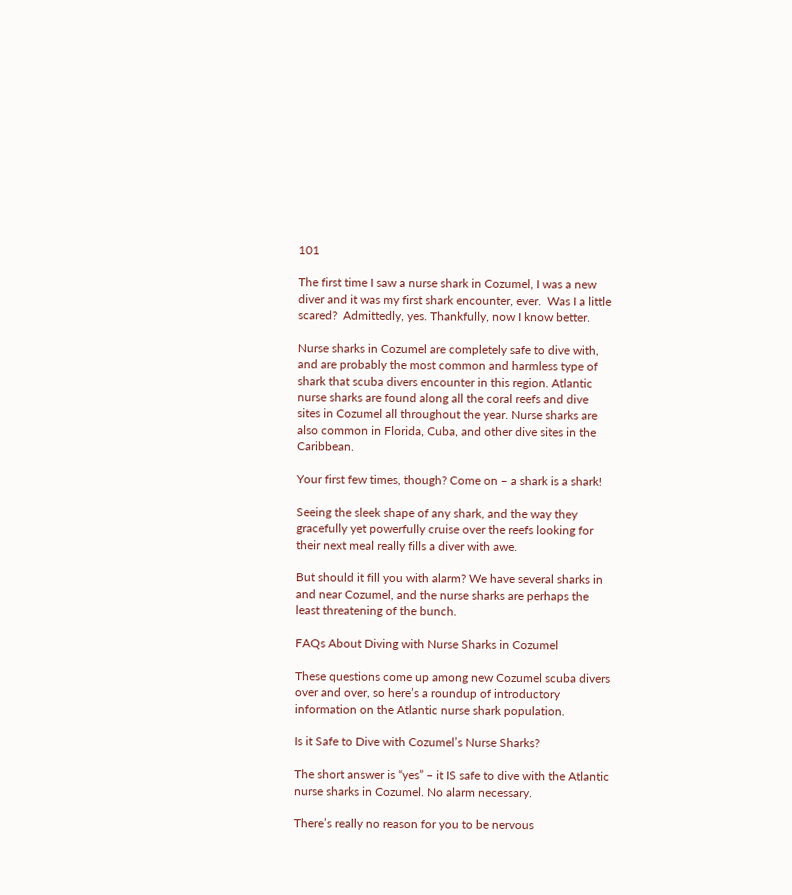101

The first time I saw a nurse shark in Cozumel, I was a new diver and it was my first shark encounter, ever.  Was I a little scared?  Admittedly, yes. Thankfully, now I know better.

Nurse sharks in Cozumel are completely safe to dive with, and are probably the most common and harmless type of shark that scuba divers encounter in this region. Atlantic nurse sharks are found along all the coral reefs and dive sites in Cozumel all throughout the year. Nurse sharks are also common in Florida, Cuba, and other dive sites in the Caribbean.

Your first few times, though? Come on – a shark is a shark!

Seeing the sleek shape of any shark, and the way they gracefully yet powerfully cruise over the reefs looking for their next meal really fills a diver with awe.

But should it fill you with alarm? We have several sharks in and near Cozumel, and the nurse sharks are perhaps the least threatening of the bunch.

FAQs About Diving with Nurse Sharks in Cozumel

These questions come up among new Cozumel scuba divers over and over, so here’s a roundup of introductory information on the Atlantic nurse shark population.

Is it Safe to Dive with Cozumel’s Nurse Sharks?

The short answer is “yes” – it IS safe to dive with the Atlantic nurse sharks in Cozumel. No alarm necessary.

There’s really no reason for you to be nervous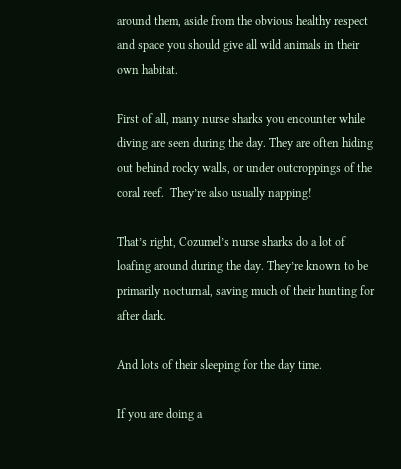around them, aside from the obvious healthy respect and space you should give all wild animals in their own habitat.

First of all, many nurse sharks you encounter while diving are seen during the day. They are often hiding out behind rocky walls, or under outcroppings of the coral reef.  They’re also usually napping!

That’s right, Cozumel’s nurse sharks do a lot of loafing around during the day. They’re known to be primarily nocturnal, saving much of their hunting for after dark.

And lots of their sleeping for the day time.

If you are doing a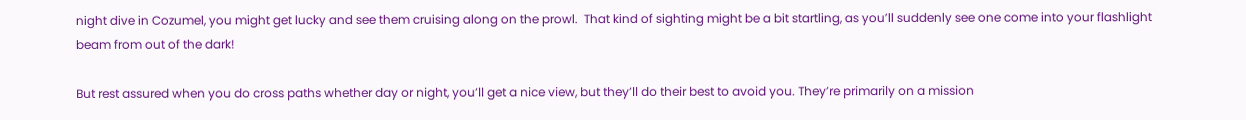night dive in Cozumel, you might get lucky and see them cruising along on the prowl.  That kind of sighting might be a bit startling, as you’ll suddenly see one come into your flashlight beam from out of the dark!

But rest assured when you do cross paths whether day or night, you’ll get a nice view, but they’ll do their best to avoid you. They’re primarily on a mission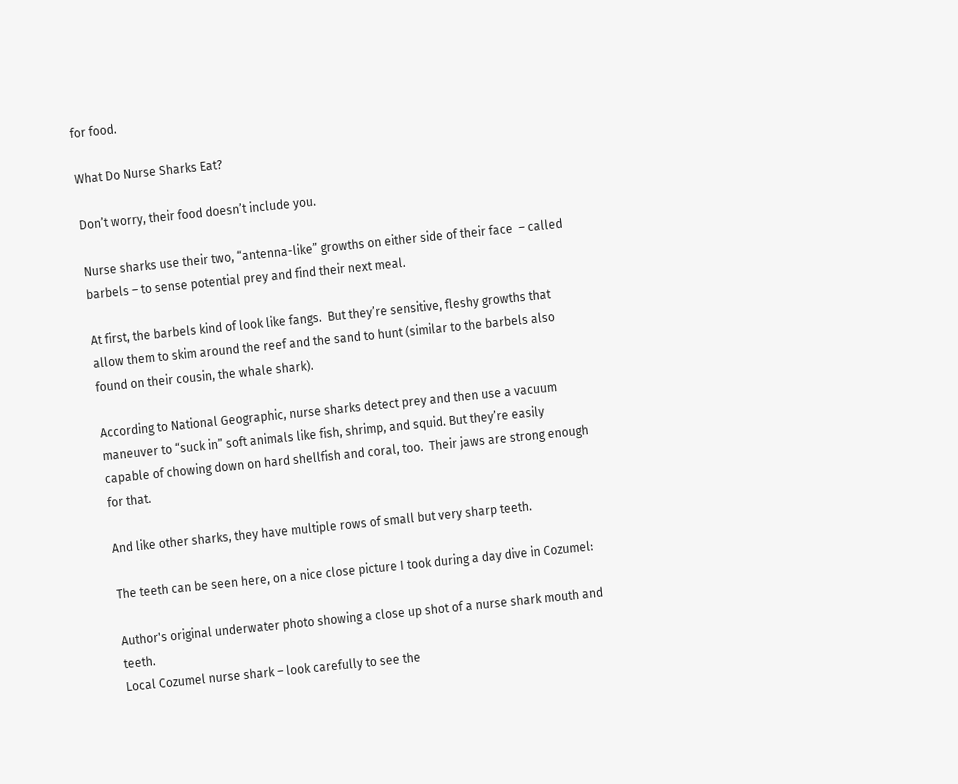for food.

What Do Nurse Sharks Eat?

Don’t worry, their food doesn’t include you.

Nurse sharks use their two, “antenna-like” growths on either side of their face  – called barbels – to sense potential prey and find their next meal.

At first, the barbels kind of look like fangs.  But they’re sensitive, fleshy growths that allow them to skim around the reef and the sand to hunt (similar to the barbels also found on their cousin, the whale shark).

According to National Geographic, nurse sharks detect prey and then use a vacuum maneuver to “suck in” soft animals like fish, shrimp, and squid. But they’re easily capable of chowing down on hard shellfish and coral, too.  Their jaws are strong enough for that.

And like other sharks, they have multiple rows of small but very sharp teeth.

The teeth can be seen here, on a nice close picture I took during a day dive in Cozumel:

Author's original underwater photo showing a close up shot of a nurse shark mouth and teeth.
Local Cozumel nurse shark – look carefully to see the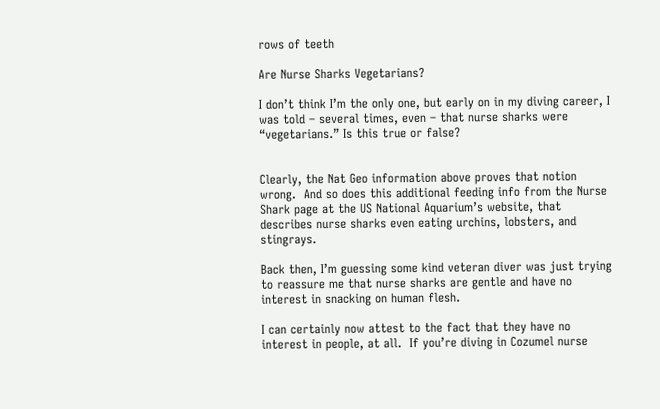rows of teeth

Are Nurse Sharks Vegetarians?

I don’t think I’m the only one, but early on in my diving career, I was told – several times, even – that nurse sharks were “vegetarians.” Is this true or false?


Clearly, the Nat Geo information above proves that notion wrong.  And so does this additional feeding info from the Nurse Shark page at the US National Aquarium’s website, that describes nurse sharks even eating urchins, lobsters, and stingrays.

Back then, I’m guessing some kind veteran diver was just trying to reassure me that nurse sharks are gentle and have no interest in snacking on human flesh.

I can certainly now attest to the fact that they have no interest in people, at all.  If you’re diving in Cozumel nurse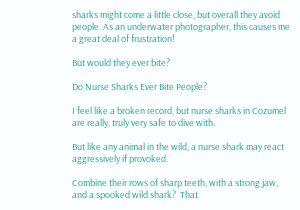sharks might come a little close, but overall they avoid people. As an underwater photographer, this causes me a great deal of frustration!

But would they ever bite?

Do Nurse Sharks Ever Bite People?

I feel like a broken record, but nurse sharks in Cozumel are really, truly very safe to dive with.

But like any animal in the wild, a nurse shark may react aggressively if provoked.

Combine their rows of sharp teeth, with a strong jaw, and a spooked wild shark?  That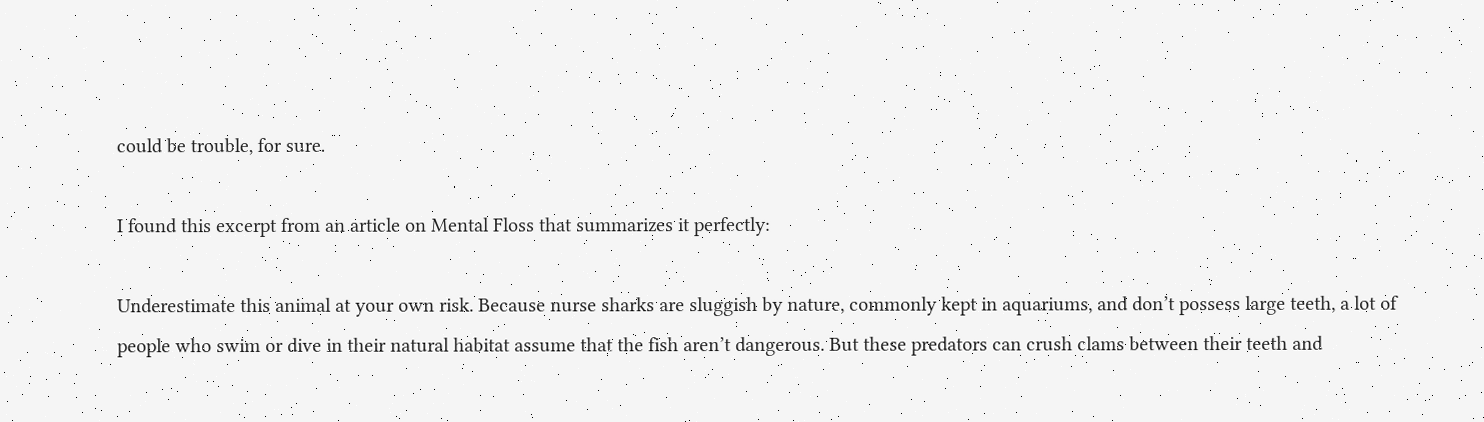could be trouble, for sure.

I found this excerpt from an article on Mental Floss that summarizes it perfectly:

Underestimate this animal at your own risk. Because nurse sharks are sluggish by nature, commonly kept in aquariums, and don’t possess large teeth, a lot of people who swim or dive in their natural habitat assume that the fish aren’t dangerous. But these predators can crush clams between their teeth and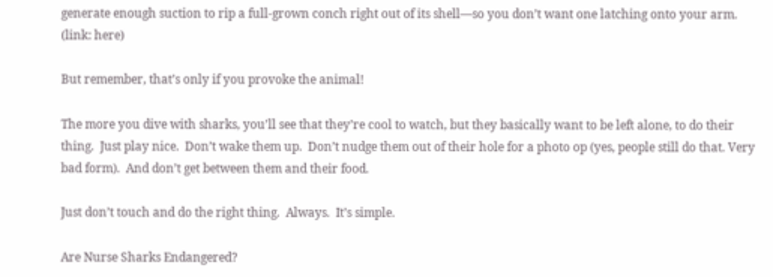generate enough suction to rip a full-grown conch right out of its shell—so you don’t want one latching onto your arm.  (link: here)

But remember, that’s only if you provoke the animal!

The more you dive with sharks, you’ll see that they’re cool to watch, but they basically want to be left alone, to do their thing.  Just play nice.  Don’t wake them up.  Don’t nudge them out of their hole for a photo op (yes, people still do that. Very bad form).  And don’t get between them and their food.

Just don’t touch and do the right thing.  Always.  It’s simple.

Are Nurse Sharks Endangered?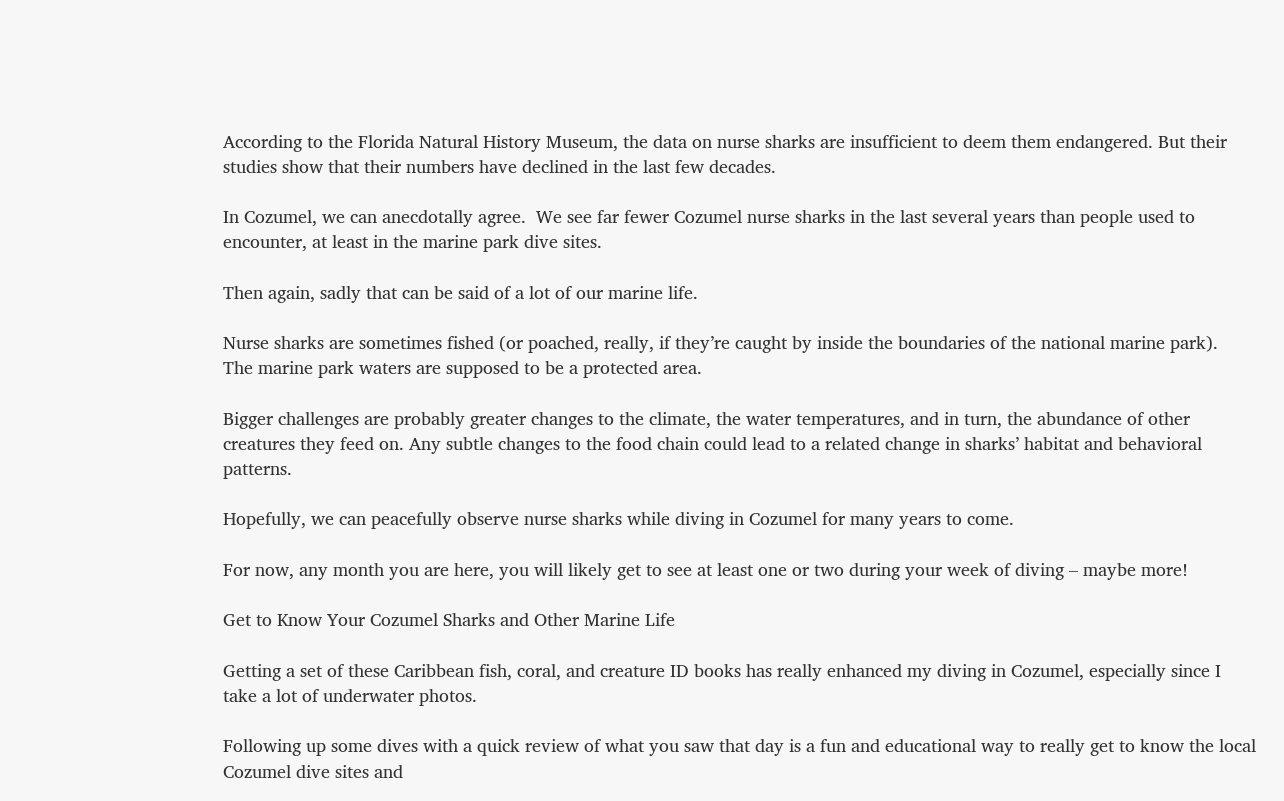According to the Florida Natural History Museum, the data on nurse sharks are insufficient to deem them endangered. But their studies show that their numbers have declined in the last few decades.

In Cozumel, we can anecdotally agree.  We see far fewer Cozumel nurse sharks in the last several years than people used to encounter, at least in the marine park dive sites.

Then again, sadly that can be said of a lot of our marine life.

Nurse sharks are sometimes fished (or poached, really, if they’re caught by inside the boundaries of the national marine park).  The marine park waters are supposed to be a protected area.

Bigger challenges are probably greater changes to the climate, the water temperatures, and in turn, the abundance of other creatures they feed on. Any subtle changes to the food chain could lead to a related change in sharks’ habitat and behavioral patterns.

Hopefully, we can peacefully observe nurse sharks while diving in Cozumel for many years to come.

For now, any month you are here, you will likely get to see at least one or two during your week of diving – maybe more!

Get to Know Your Cozumel Sharks and Other Marine Life

Getting a set of these Caribbean fish, coral, and creature ID books has really enhanced my diving in Cozumel, especially since I take a lot of underwater photos.

Following up some dives with a quick review of what you saw that day is a fun and educational way to really get to know the local Cozumel dive sites and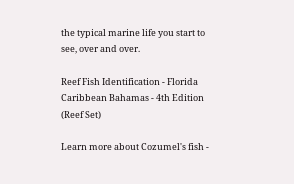the typical marine life you start to see, over and over.

Reef Fish Identification - Florida Caribbean Bahamas - 4th Edition (Reef Set)

Learn more about Cozumel's fish -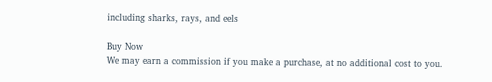including sharks, rays, and eels

Buy Now
We may earn a commission if you make a purchase, at no additional cost to you.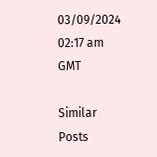03/09/2024 02:17 am GMT

Similar Posts